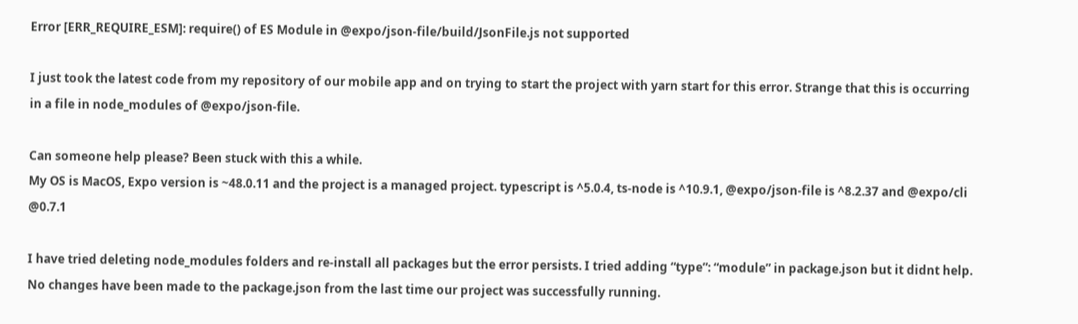Error [ERR_REQUIRE_ESM]: require() of ES Module in @expo/json-file/build/JsonFile.js not supported

I just took the latest code from my repository of our mobile app and on trying to start the project with yarn start for this error. Strange that this is occurring in a file in node_modules of @expo/json-file.

Can someone help please? Been stuck with this a while.
My OS is MacOS, Expo version is ~48.0.11 and the project is a managed project. typescript is ^5.0.4, ts-node is ^10.9.1, @expo/json-file is ^8.2.37 and @expo/cli @0.7.1

I have tried deleting node_modules folders and re-install all packages but the error persists. I tried adding “type”: “module” in package.json but it didnt help. No changes have been made to the package.json from the last time our project was successfully running.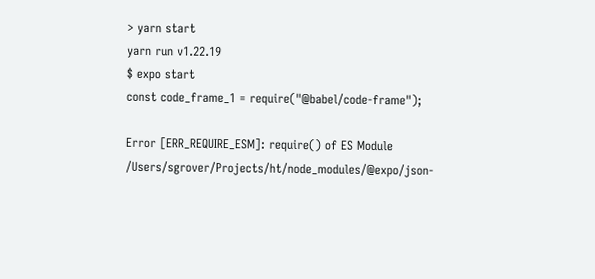> yarn start
yarn run v1.22.19
$ expo start
const code_frame_1 = require("@babel/code-frame");

Error [ERR_REQUIRE_ESM]: require() of ES Module /Users/sgrover/Projects/ht/node_modules/@expo/json-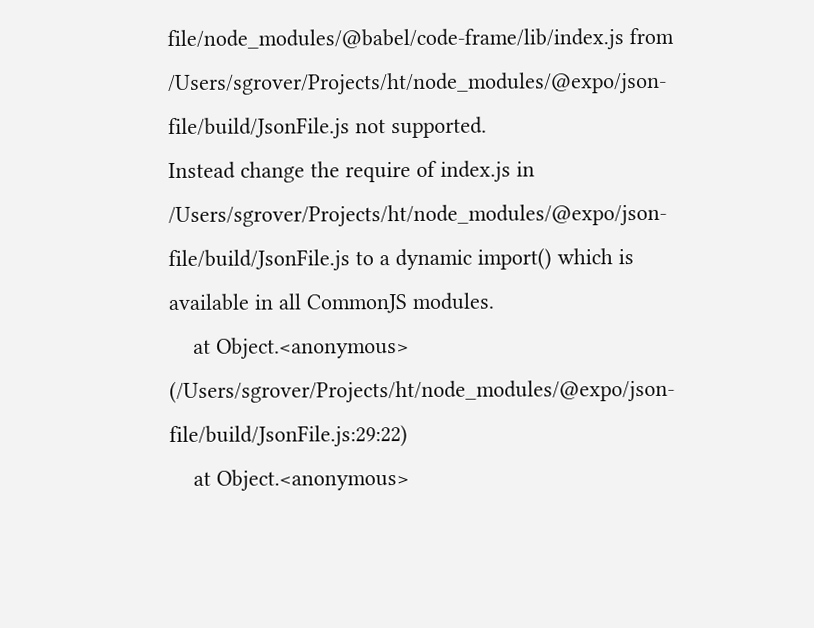file/node_modules/@babel/code-frame/lib/index.js from /Users/sgrover/Projects/ht/node_modules/@expo/json-file/build/JsonFile.js not supported.
Instead change the require of index.js in /Users/sgrover/Projects/ht/node_modules/@expo/json-file/build/JsonFile.js to a dynamic import() which is available in all CommonJS modules.
    at Object.<anonymous> (/Users/sgrover/Projects/ht/node_modules/@expo/json-file/build/JsonFile.js:29:22)
    at Object.<anonymous>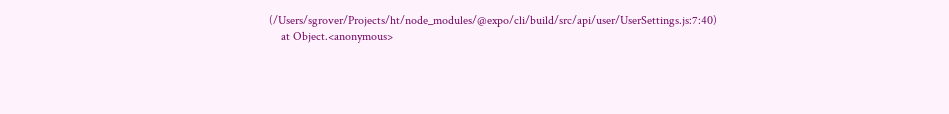(/Users/sgrover/Projects/ht/node_modules/@expo/cli/build/src/api/user/UserSettings.js:7:40)
    at Object.<anonymous>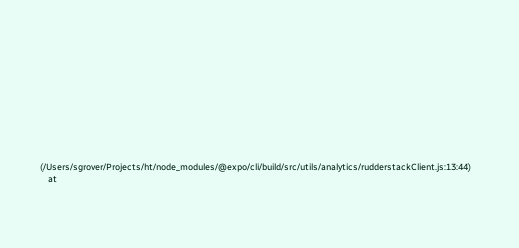(/Users/sgrover/Projects/ht/node_modules/@expo/cli/build/src/utils/analytics/rudderstackClient.js:13:44)
    at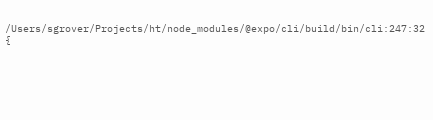/Users/sgrover/Projects/ht/node_modules/@expo/cli/build/bin/cli:247:32 {